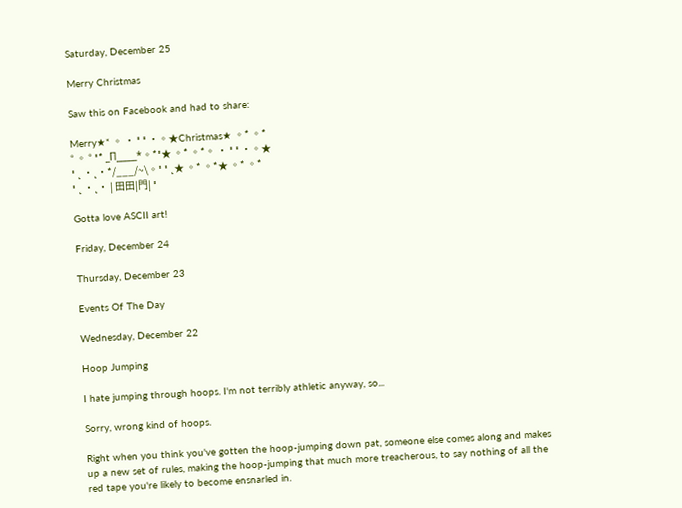Saturday, December 25

Merry Christmas

Saw this on Facebook and had to share:

Merry★* 。 • ˚ ˚ •。★Christmas★ 。* 。*
° 。 ° ˚* _Π_____*。*˚★ 。* 。*。 • ˚ ˚ •。★
˚ ˛ •˛•*/___/~\。˚ ˚ ˛★ 。* 。*★ 。* 。*
˚ ˛ •˛• | 田田|門| ˚

Gotta love ASCII art!

Friday, December 24

Thursday, December 23

Events Of The Day

Wednesday, December 22

Hoop Jumping

I hate jumping through hoops. I'm not terribly athletic anyway, so...

Sorry, wrong kind of hoops.

Right when you think you've gotten the hoop-jumping down pat, someone else comes along and makes up a new set of rules, making the hoop-jumping that much more treacherous, to say nothing of all the red tape you're likely to become ensnarled in.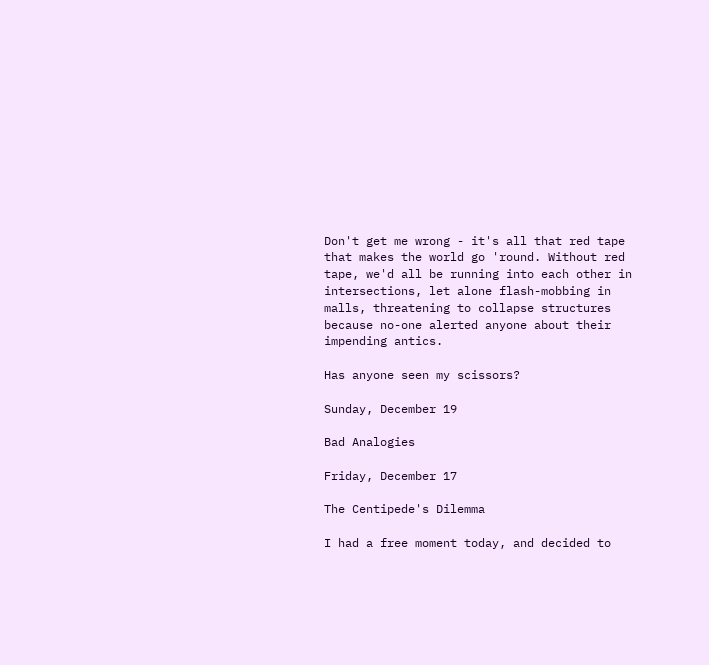Don't get me wrong - it's all that red tape that makes the world go 'round. Without red tape, we'd all be running into each other in intersections, let alone flash-mobbing in malls, threatening to collapse structures because no-one alerted anyone about their impending antics.

Has anyone seen my scissors?

Sunday, December 19

Bad Analogies

Friday, December 17

The Centipede's Dilemma

I had a free moment today, and decided to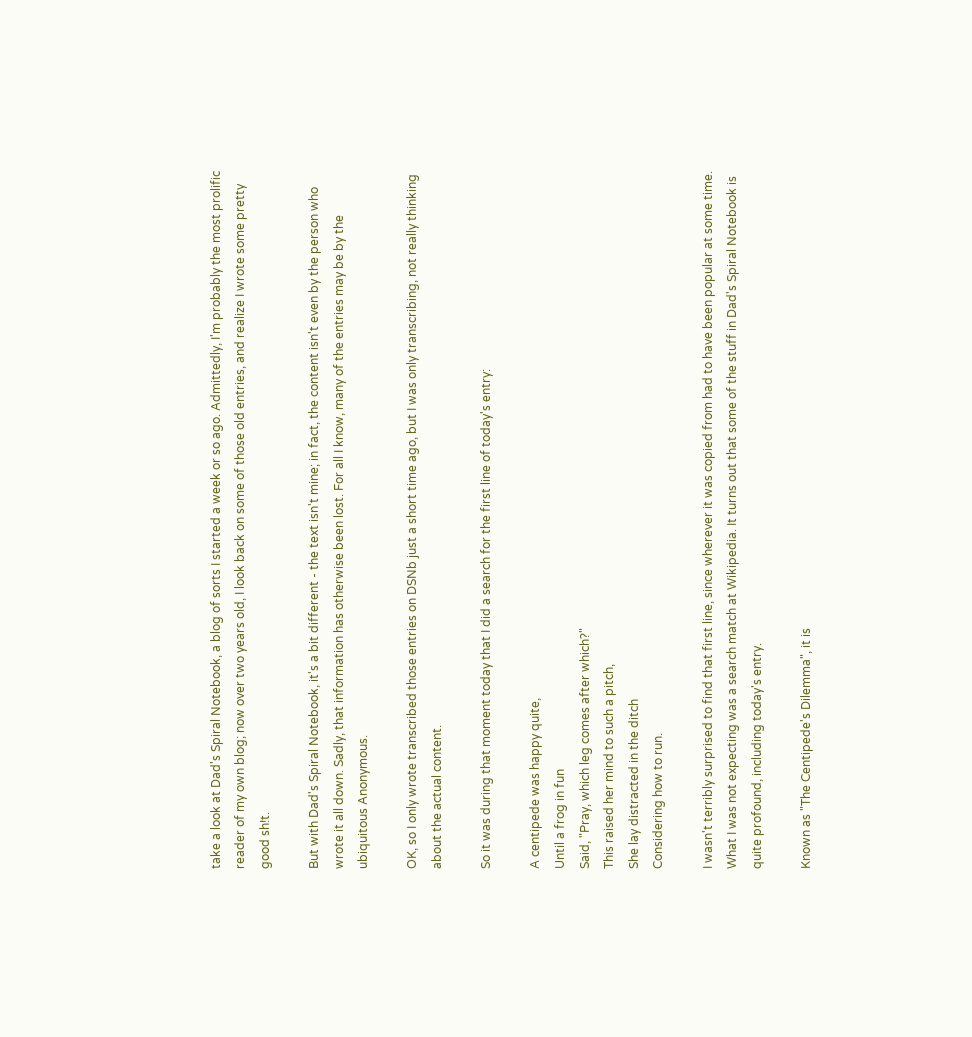take a look at Dad's Spiral Notebook, a blog of sorts I started a week or so ago. Admittedly, I'm probably the most prolific reader of my own blog; now over two years old, I look back on some of those old entries, and realize I wrote some pretty good sh!t.

But with Dad's Spiral Notebook, it's a bit different - the text isn't mine; in fact, the content isn't even by the person who wrote it all down. Sadly, that information has otherwise been lost. For all I know, many of the entries may be by the ubiquitous Anonymous.

OK, so I only wrote transcribed those entries on DSNb just a short time ago, but I was only transcribing, not really thinking about the actual content.

So it was during that moment today that I did a search for the first line of today's entry:

A centipede was happy quite,
Until a frog in fun
Said, "Pray, which leg comes after which?"
This raised her mind to such a pitch,
She lay distracted in the ditch
Considering how to run.

I wasn't terribly surprised to find that first line, since wherever it was copied from had to have been popular at some time. What I was not expecting was a search match at Wikipedia. It turns out that some of the stuff in Dad's Spiral Notebook is quite profound, including today's entry.

Known as "The Centipede's Dilemma", it is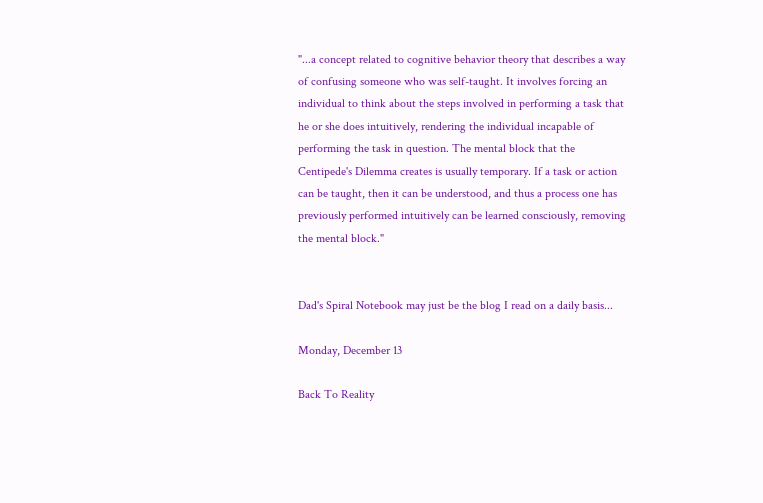"...a concept related to cognitive behavior theory that describes a way of confusing someone who was self-taught. It involves forcing an individual to think about the steps involved in performing a task that he or she does intuitively, rendering the individual incapable of performing the task in question. The mental block that the Centipede's Dilemma creates is usually temporary. If a task or action can be taught, then it can be understood, and thus a process one has previously performed intuitively can be learned consciously, removing the mental block."


Dad's Spiral Notebook may just be the blog I read on a daily basis...

Monday, December 13

Back To Reality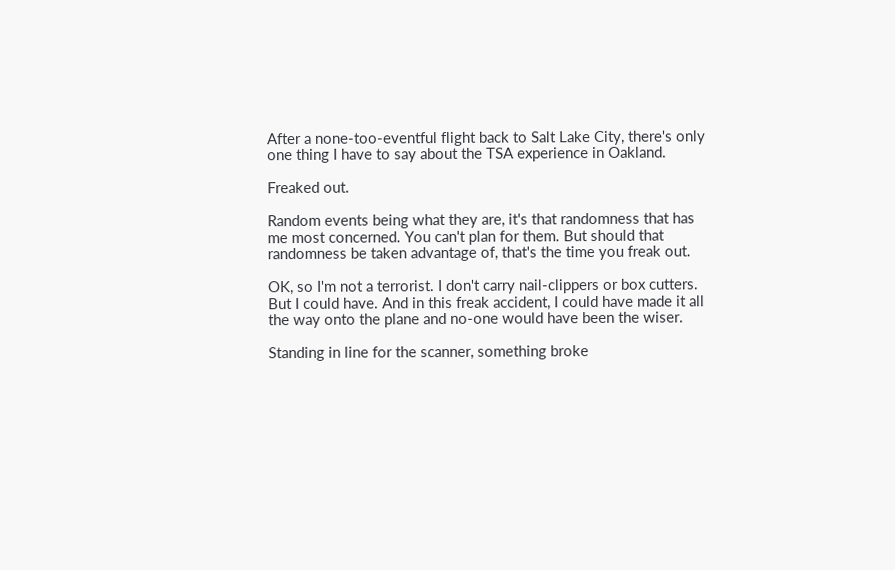After a none-too-eventful flight back to Salt Lake City, there's only one thing I have to say about the TSA experience in Oakland.

Freaked out.

Random events being what they are, it's that randomness that has me most concerned. You can't plan for them. But should that randomness be taken advantage of, that's the time you freak out.

OK, so I'm not a terrorist. I don't carry nail-clippers or box cutters. But I could have. And in this freak accident, I could have made it all the way onto the plane and no-one would have been the wiser.

Standing in line for the scanner, something broke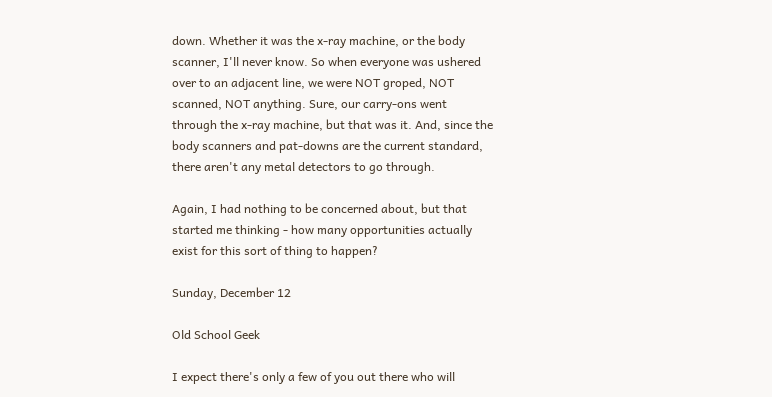down. Whether it was the x-ray machine, or the body scanner, I'll never know. So when everyone was ushered over to an adjacent line, we were NOT groped, NOT scanned, NOT anything. Sure, our carry-ons went through the x-ray machine, but that was it. And, since the body scanners and pat-downs are the current standard, there aren't any metal detectors to go through.

Again, I had nothing to be concerned about, but that started me thinking - how many opportunities actually exist for this sort of thing to happen?

Sunday, December 12

Old School Geek

I expect there's only a few of you out there who will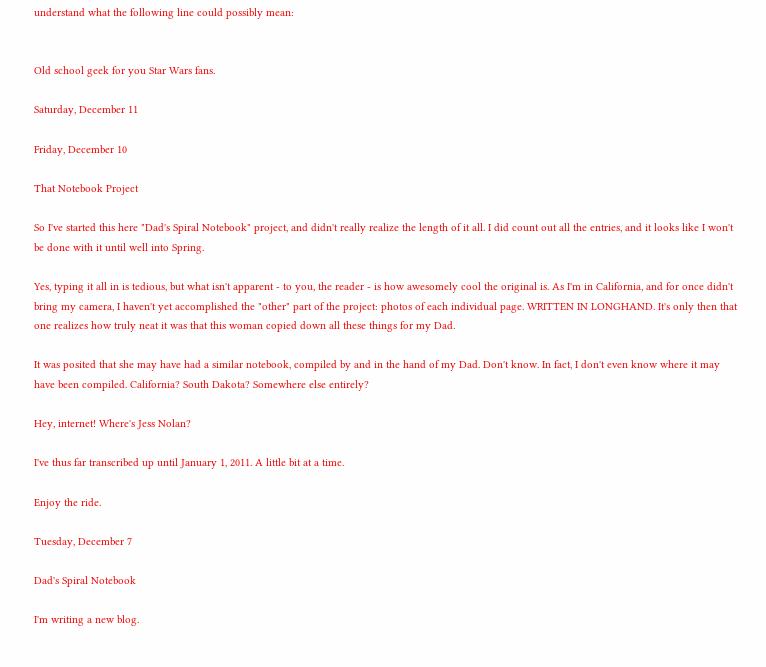understand what the following line could possibly mean:


Old school geek for you Star Wars fans.

Saturday, December 11

Friday, December 10

That Notebook Project

So I've started this here "Dad's Spiral Notebook" project, and didn't really realize the length of it all. I did count out all the entries, and it looks like I won't be done with it until well into Spring.

Yes, typing it all in is tedious, but what isn't apparent - to you, the reader - is how awesomely cool the original is. As I'm in California, and for once didn't bring my camera, I haven't yet accomplished the "other" part of the project: photos of each individual page. WRITTEN IN LONGHAND. It's only then that one realizes how truly neat it was that this woman copied down all these things for my Dad.

It was posited that she may have had a similar notebook, compiled by and in the hand of my Dad. Don't know. In fact, I don't even know where it may have been compiled. California? South Dakota? Somewhere else entirely?

Hey, internet! Where's Jess Nolan?

I've thus far transcribed up until January 1, 2011. A little bit at a time.

Enjoy the ride.

Tuesday, December 7

Dad's Spiral Notebook

I'm writing a new blog.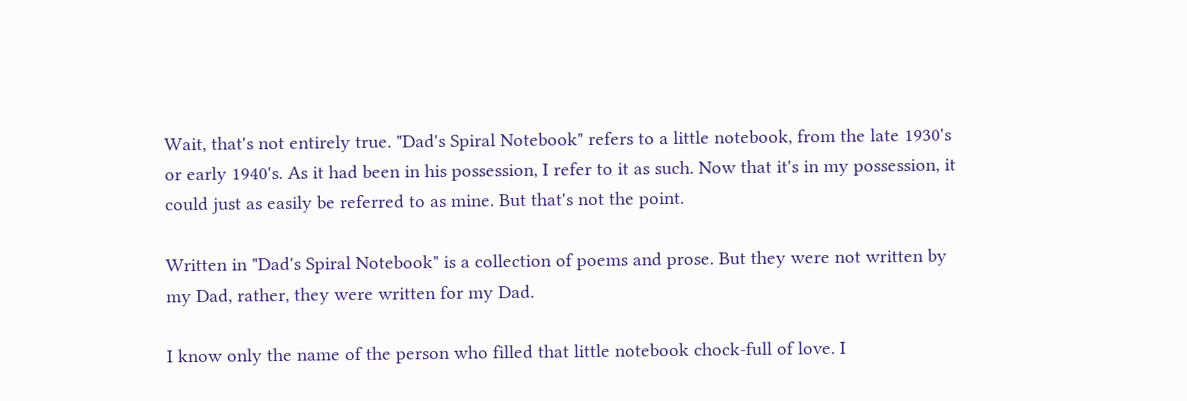Wait, that's not entirely true. "Dad's Spiral Notebook" refers to a little notebook, from the late 1930's or early 1940's. As it had been in his possession, I refer to it as such. Now that it's in my possession, it could just as easily be referred to as mine. But that's not the point.

Written in "Dad's Spiral Notebook" is a collection of poems and prose. But they were not written by my Dad, rather, they were written for my Dad.

I know only the name of the person who filled that little notebook chock-full of love. I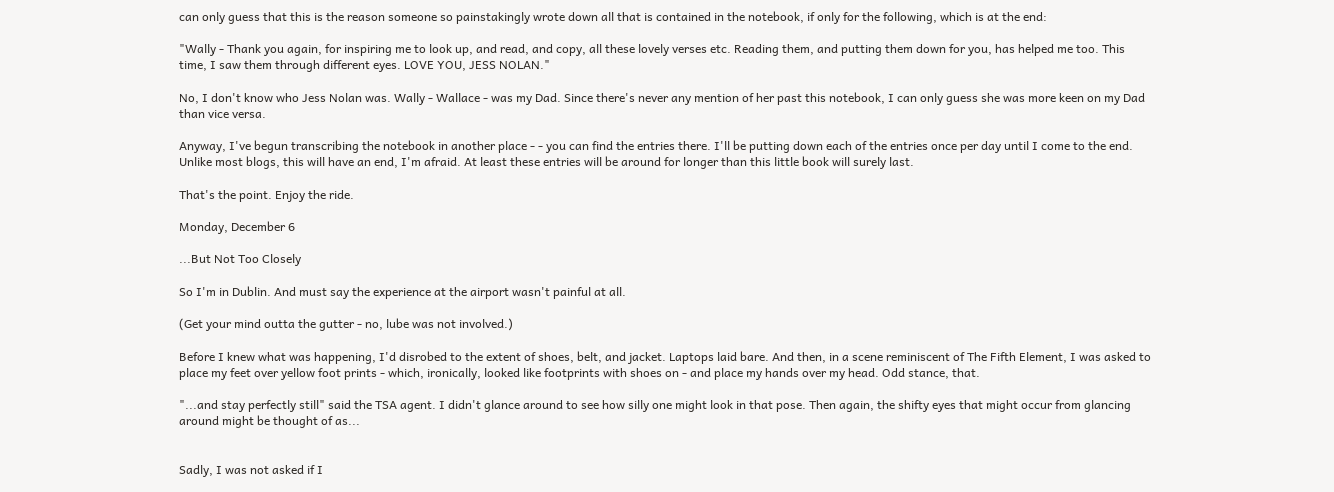can only guess that this is the reason someone so painstakingly wrote down all that is contained in the notebook, if only for the following, which is at the end:

"Wally - Thank you again, for inspiring me to look up, and read, and copy, all these lovely verses etc. Reading them, and putting them down for you, has helped me too. This time, I saw them through different eyes. LOVE YOU, JESS NOLAN."

No, I don't know who Jess Nolan was. Wally - Wallace - was my Dad. Since there's never any mention of her past this notebook, I can only guess she was more keen on my Dad than vice versa.

Anyway, I've begun transcribing the notebook in another place - - you can find the entries there. I'll be putting down each of the entries once per day until I come to the end. Unlike most blogs, this will have an end, I'm afraid. At least these entries will be around for longer than this little book will surely last.

That's the point. Enjoy the ride.

Monday, December 6

...But Not Too Closely

So I'm in Dublin. And must say the experience at the airport wasn't painful at all.

(Get your mind outta the gutter - no, lube was not involved.)

Before I knew what was happening, I'd disrobed to the extent of shoes, belt, and jacket. Laptops laid bare. And then, in a scene reminiscent of The Fifth Element, I was asked to place my feet over yellow foot prints - which, ironically, looked like footprints with shoes on - and place my hands over my head. Odd stance, that.

"...and stay perfectly still" said the TSA agent. I didn't glance around to see how silly one might look in that pose. Then again, the shifty eyes that might occur from glancing around might be thought of as...


Sadly, I was not asked if I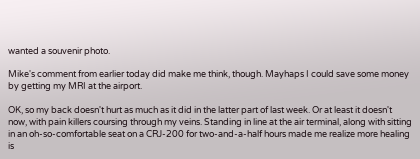wanted a souvenir photo.

Mike's comment from earlier today did make me think, though. Mayhaps I could save some money by getting my MRI at the airport.

OK, so my back doesn't hurt as much as it did in the latter part of last week. Or at least it doesn't now, with pain killers coursing through my veins. Standing in line at the air terminal, along with sitting in an oh-so-comfortable seat on a CRJ-200 for two-and-a-half hours made me realize more healing is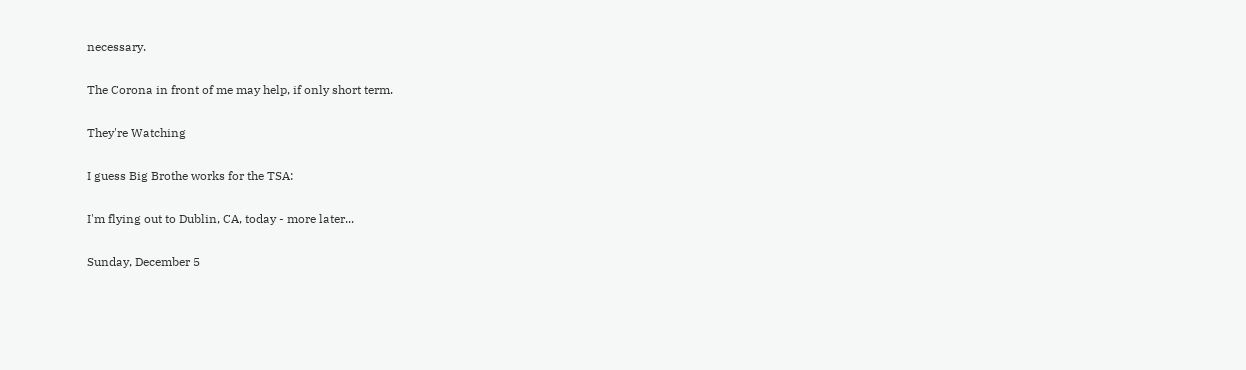necessary.

The Corona in front of me may help, if only short term.

They're Watching

I guess Big Brothe works for the TSA:

I'm flying out to Dublin, CA, today - more later...

Sunday, December 5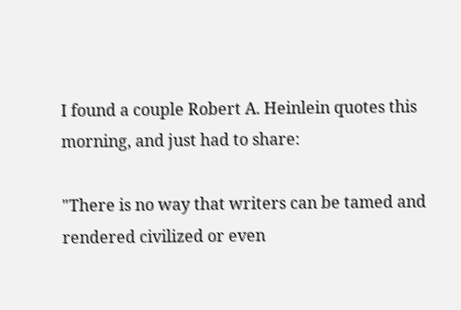I found a couple Robert A. Heinlein quotes this morning, and just had to share:

"There is no way that writers can be tamed and rendered civilized or even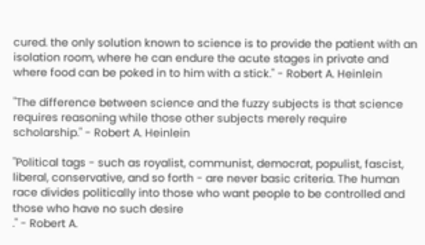cured. the only solution known to science is to provide the patient with an isolation room, where he can endure the acute stages in private and where food can be poked in to him with a stick." - Robert A. Heinlein

"The difference between science and the fuzzy subjects is that science requires reasoning while those other subjects merely require scholarship." - Robert A. Heinlein

"Political tags - such as royalist, communist, democrat, populist, fascist, liberal, conservative, and so forth - are never basic criteria. The human race divides politically into those who want people to be controlled and those who have no such desire
." - Robert A.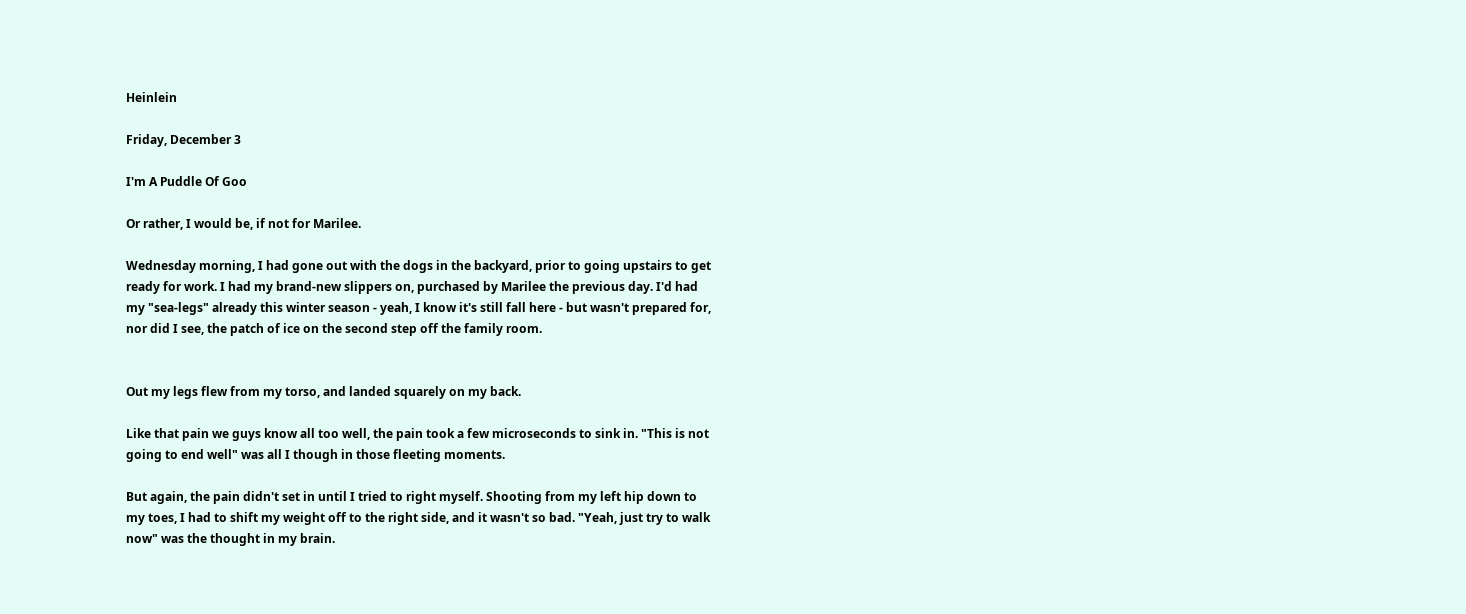Heinlein

Friday, December 3

I'm A Puddle Of Goo

Or rather, I would be, if not for Marilee.

Wednesday morning, I had gone out with the dogs in the backyard, prior to going upstairs to get ready for work. I had my brand-new slippers on, purchased by Marilee the previous day. I'd had my "sea-legs" already this winter season - yeah, I know it's still fall here - but wasn't prepared for, nor did I see, the patch of ice on the second step off the family room.


Out my legs flew from my torso, and landed squarely on my back.

Like that pain we guys know all too well, the pain took a few microseconds to sink in. "This is not going to end well" was all I though in those fleeting moments.

But again, the pain didn't set in until I tried to right myself. Shooting from my left hip down to my toes, I had to shift my weight off to the right side, and it wasn't so bad. "Yeah, just try to walk now" was the thought in my brain.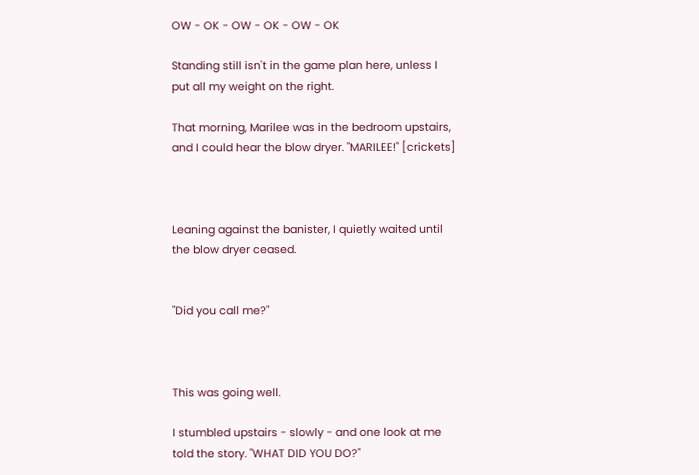OW - OK - OW - OK - OW - OK

Standing still isn't in the game plan here, unless I put all my weight on the right.

That morning, Marilee was in the bedroom upstairs, and I could hear the blow dryer. "MARILEE!" [crickets]



Leaning against the banister, I quietly waited until the blow dryer ceased.


"Did you call me?"



This was going well.

I stumbled upstairs - slowly - and one look at me told the story. "WHAT DID YOU DO?"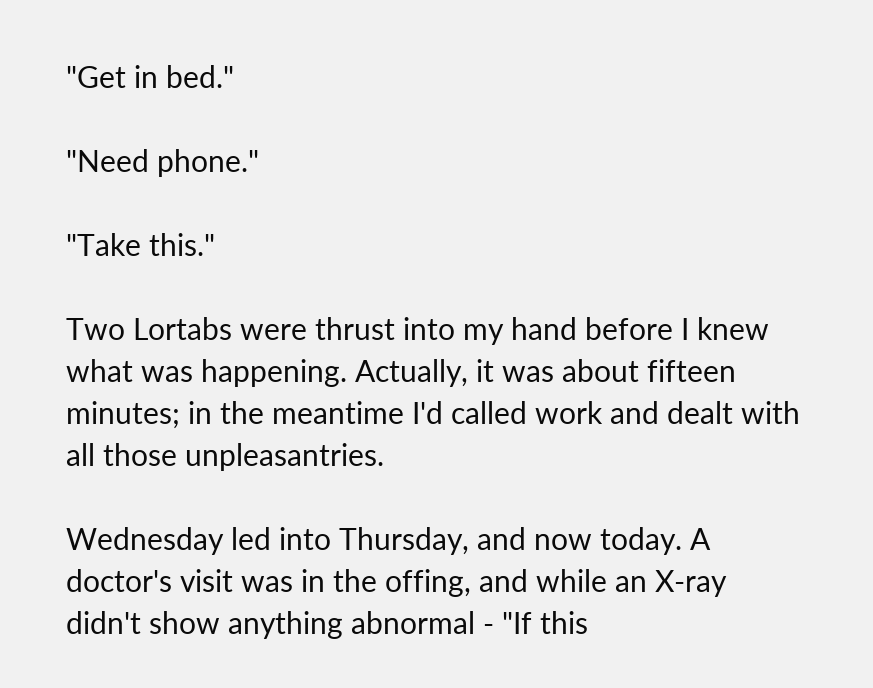"Get in bed."

"Need phone."

"Take this."

Two Lortabs were thrust into my hand before I knew what was happening. Actually, it was about fifteen minutes; in the meantime I'd called work and dealt with all those unpleasantries.

Wednesday led into Thursday, and now today. A doctor's visit was in the offing, and while an X-ray didn't show anything abnormal - "If this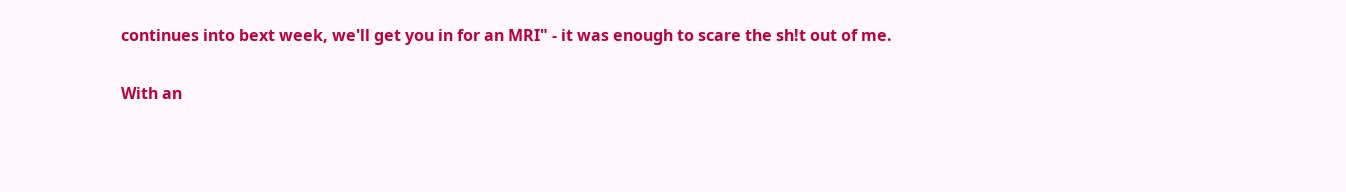continues into bext week, we'll get you in for an MRI" - it was enough to scare the sh!t out of me.

With an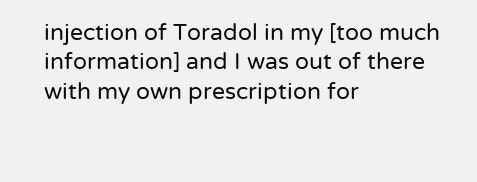injection of Toradol in my [too much information] and I was out of there with my own prescription for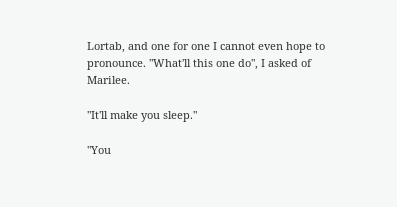Lortab, and one for one I cannot even hope to pronounce. "What'll this one do", I asked of Marilee.

"It'll make you sleep."

"You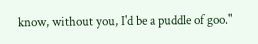know, without you, I'd be a puddle of goo."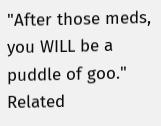"After those meds, you WILL be a puddle of goo."
Related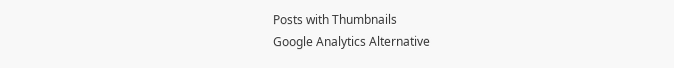Posts with Thumbnails
Google Analytics Alternative